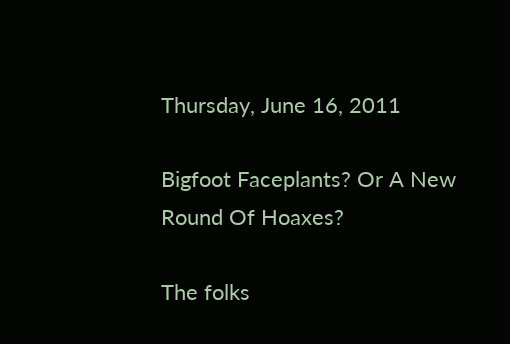Thursday, June 16, 2011

Bigfoot Faceplants? Or A New Round Of Hoaxes?

The folks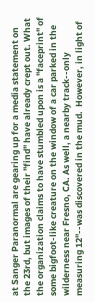at Sanger Paranormal are gearing up for a media statement on the 23rd, but images of their "find" have already crept out. What the organization claims to have stumbled upon is a "faceprint" of some bigfoot-like creature on the window of a car parked in the wilderness near Fresno, CA. As well, a nearby track--only measuring 12"--was discovered in the mud.  However, in light of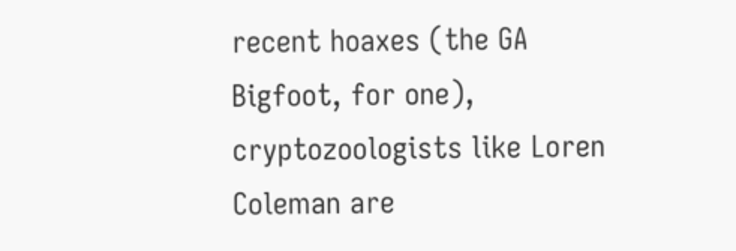recent hoaxes (the GA Bigfoot, for one), cryptozoologists like Loren Coleman are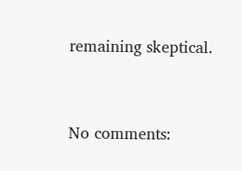remaining skeptical.


No comments: